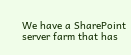We have a SharePoint server farm that has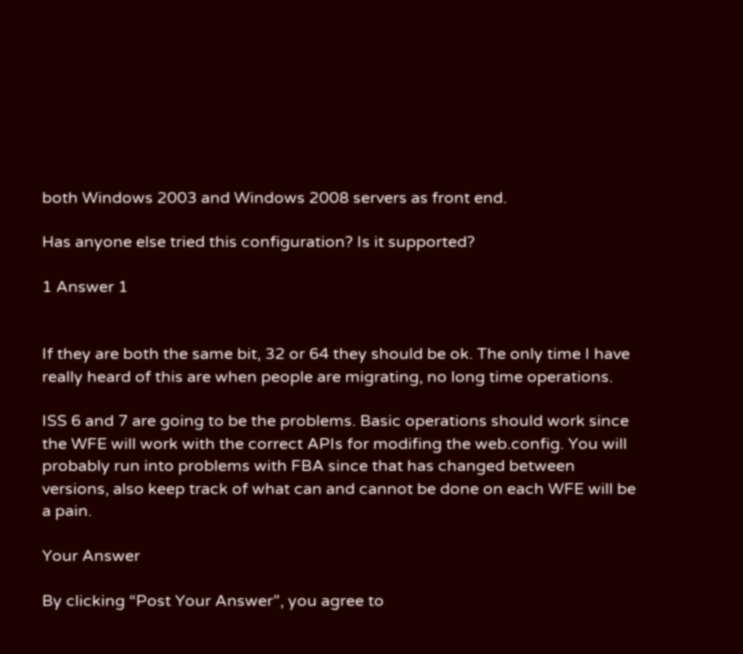both Windows 2003 and Windows 2008 servers as front end.

Has anyone else tried this configuration? Is it supported?

1 Answer 1


If they are both the same bit, 32 or 64 they should be ok. The only time I have really heard of this are when people are migrating, no long time operations.

ISS 6 and 7 are going to be the problems. Basic operations should work since the WFE will work with the correct APIs for modifing the web.config. You will probably run into problems with FBA since that has changed between versions, also keep track of what can and cannot be done on each WFE will be a pain.

Your Answer

By clicking “Post Your Answer”, you agree to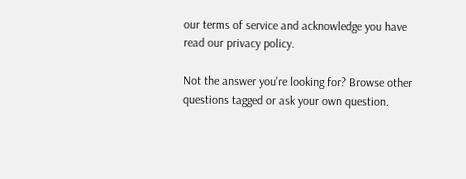our terms of service and acknowledge you have read our privacy policy.

Not the answer you're looking for? Browse other questions tagged or ask your own question.